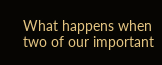What happens when two of our important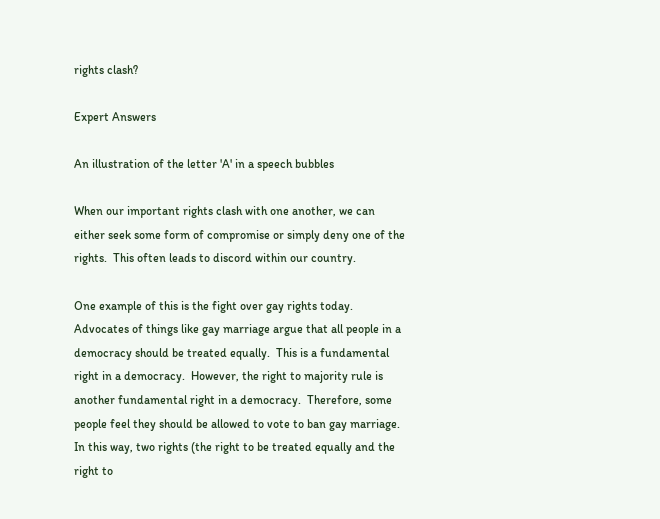rights clash?

Expert Answers

An illustration of the letter 'A' in a speech bubbles

When our important rights clash with one another, we can either seek some form of compromise or simply deny one of the rights.  This often leads to discord within our country.

One example of this is the fight over gay rights today.  Advocates of things like gay marriage argue that all people in a democracy should be treated equally.  This is a fundamental right in a democracy.  However, the right to majority rule is another fundamental right in a democracy.  Therefore, some people feel they should be allowed to vote to ban gay marriage.  In this way, two rights (the right to be treated equally and the right to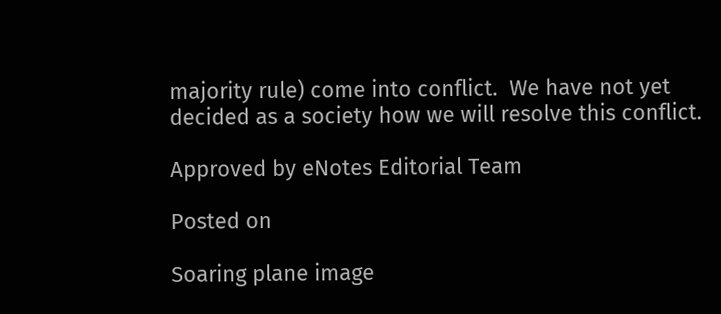majority rule) come into conflict.  We have not yet decided as a society how we will resolve this conflict.

Approved by eNotes Editorial Team

Posted on

Soaring plane image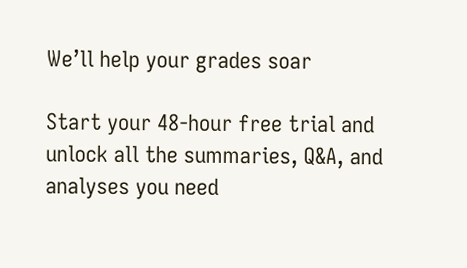We’ll help your grades soar

Start your 48-hour free trial and unlock all the summaries, Q&A, and analyses you need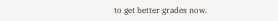to get better grades now.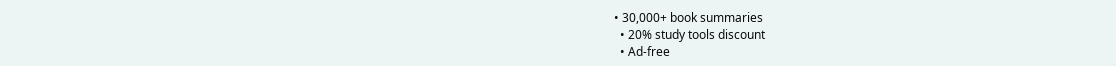• 30,000+ book summaries
  • 20% study tools discount
  • Ad-free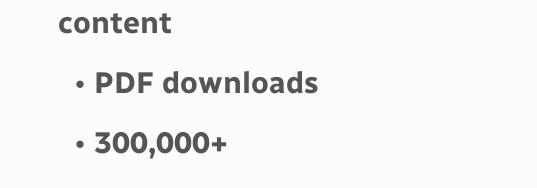content
  • PDF downloads
  • 300,000+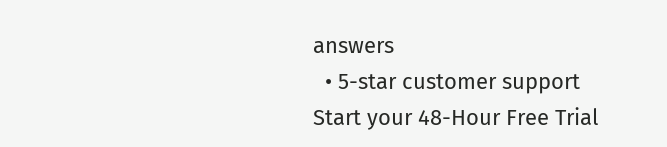answers
  • 5-star customer support
Start your 48-Hour Free Trial